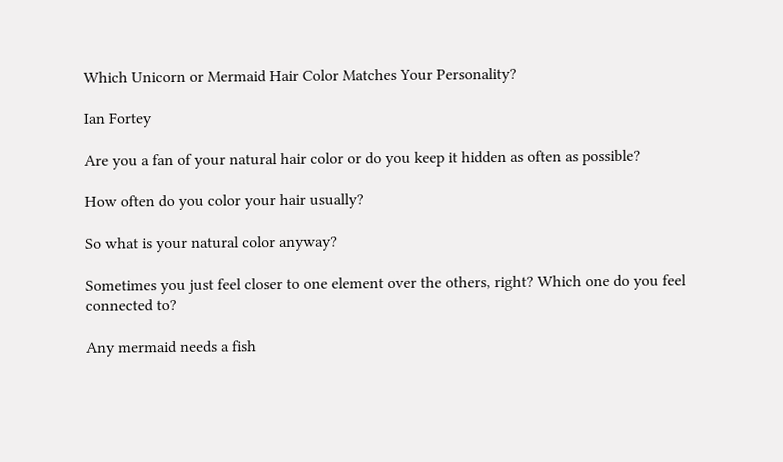Which Unicorn or Mermaid Hair Color Matches Your Personality?

Ian Fortey

Are you a fan of your natural hair color or do you keep it hidden as often as possible?

How often do you color your hair usually?

So what is your natural color anyway?

Sometimes you just feel closer to one element over the others, right? Which one do you feel connected to?

Any mermaid needs a fish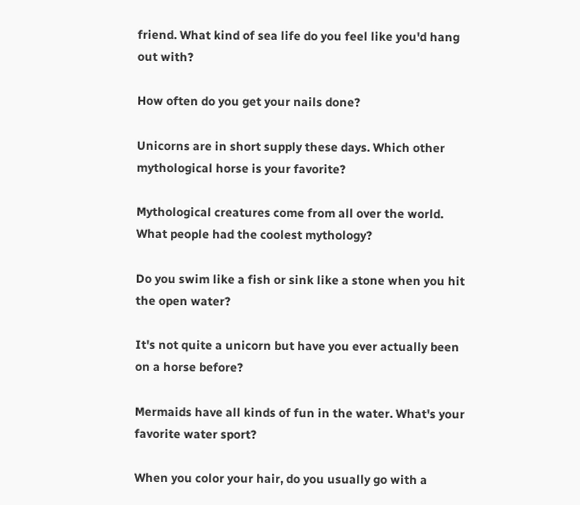friend. What kind of sea life do you feel like you'd hang out with?

How often do you get your nails done?

Unicorns are in short supply these days. Which other mythological horse is your favorite?

Mythological creatures come from all over the world. What people had the coolest mythology?

Do you swim like a fish or sink like a stone when you hit the open water?

It's not quite a unicorn but have you ever actually been on a horse before?

Mermaids have all kinds of fun in the water. What's your favorite water sport?

When you color your hair, do you usually go with a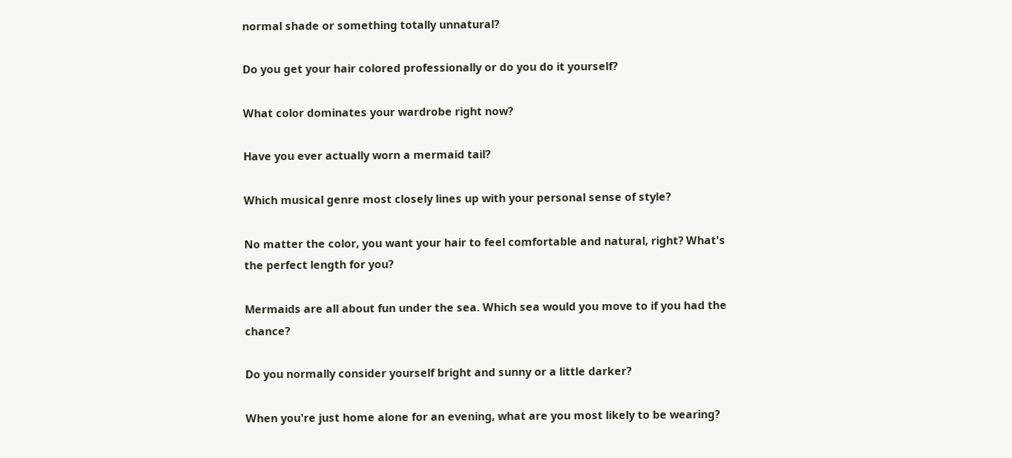normal shade or something totally unnatural?

Do you get your hair colored professionally or do you do it yourself?

What color dominates your wardrobe right now?

Have you ever actually worn a mermaid tail?

Which musical genre most closely lines up with your personal sense of style?

No matter the color, you want your hair to feel comfortable and natural, right? What's the perfect length for you?

Mermaids are all about fun under the sea. Which sea would you move to if you had the chance?

Do you normally consider yourself bright and sunny or a little darker?

When you're just home alone for an evening, what are you most likely to be wearing?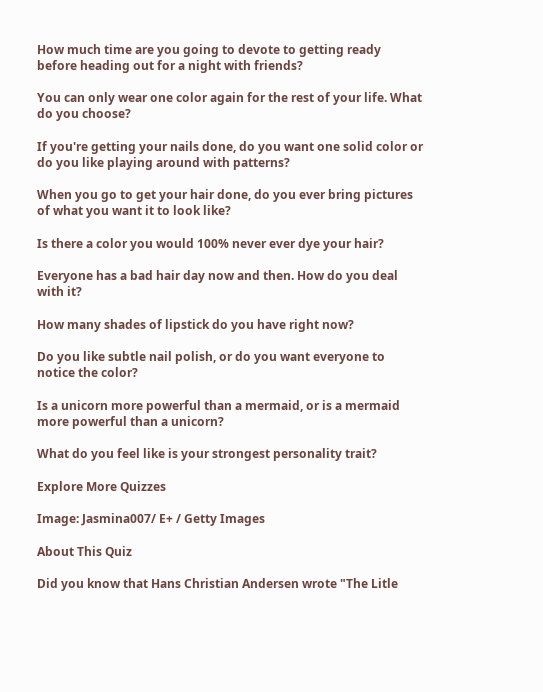How much time are you going to devote to getting ready before heading out for a night with friends?

You can only wear one color again for the rest of your life. What do you choose?

If you're getting your nails done, do you want one solid color or do you like playing around with patterns?

When you go to get your hair done, do you ever bring pictures of what you want it to look like?

Is there a color you would 100% never ever dye your hair?

Everyone has a bad hair day now and then. How do you deal with it?

How many shades of lipstick do you have right now?

Do you like subtle nail polish, or do you want everyone to notice the color?

Is a unicorn more powerful than a mermaid, or is a mermaid more powerful than a unicorn?

What do you feel like is your strongest personality trait?

Explore More Quizzes

Image: Jasmina007/ E+ / Getty Images

About This Quiz

Did you know that Hans Christian Andersen wrote "The Litle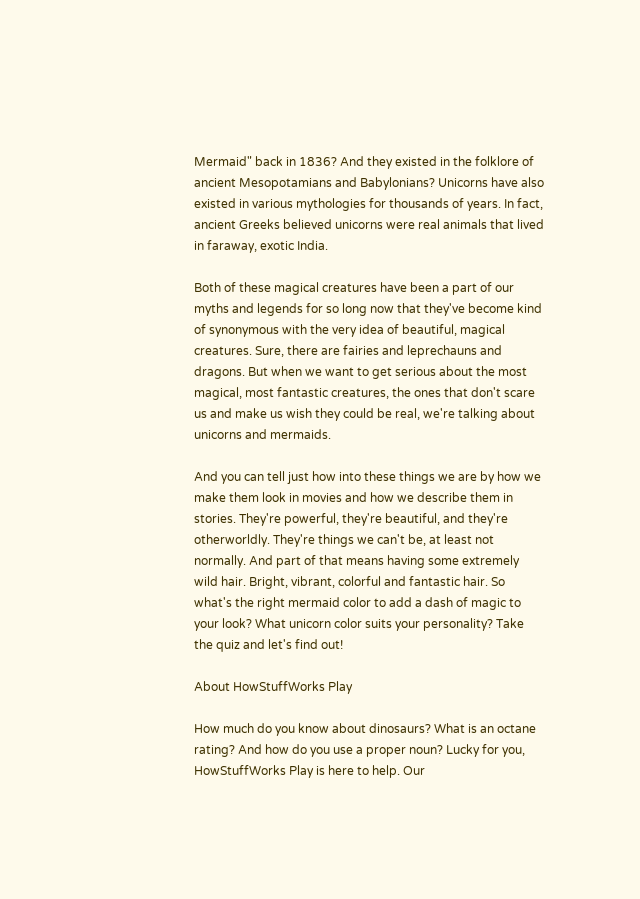Mermaid" back in 1836? And they existed in the folklore of ancient Mesopotamians and Babylonians? Unicorns have also existed in various mythologies for thousands of years. In fact, ancient Greeks believed unicorns were real animals that lived in faraway, exotic India.

Both of these magical creatures have been a part of our myths and legends for so long now that they've become kind of synonymous with the very idea of beautiful, magical creatures. Sure, there are fairies and leprechauns and dragons. But when we want to get serious about the most magical, most fantastic creatures, the ones that don't scare us and make us wish they could be real, we're talking about unicorns and mermaids.

And you can tell just how into these things we are by how we make them look in movies and how we describe them in stories. They're powerful, they're beautiful, and they're otherworldly. They're things we can't be, at least not normally. And part of that means having some extremely wild hair. Bright, vibrant, colorful and fantastic hair. So what's the right mermaid color to add a dash of magic to your look? What unicorn color suits your personality? Take the quiz and let's find out!

About HowStuffWorks Play

How much do you know about dinosaurs? What is an octane rating? And how do you use a proper noun? Lucky for you, HowStuffWorks Play is here to help. Our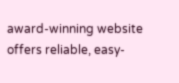award-winning website offers reliable, easy-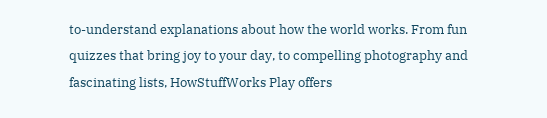to-understand explanations about how the world works. From fun quizzes that bring joy to your day, to compelling photography and fascinating lists, HowStuffWorks Play offers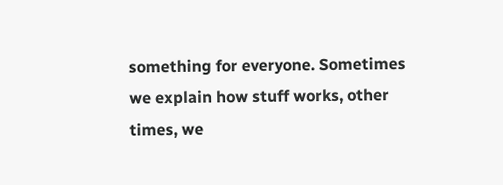something for everyone. Sometimes we explain how stuff works, other times, we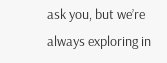ask you, but we’re always exploring in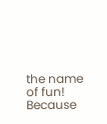the name of fun! Because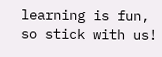learning is fun, so stick with us!